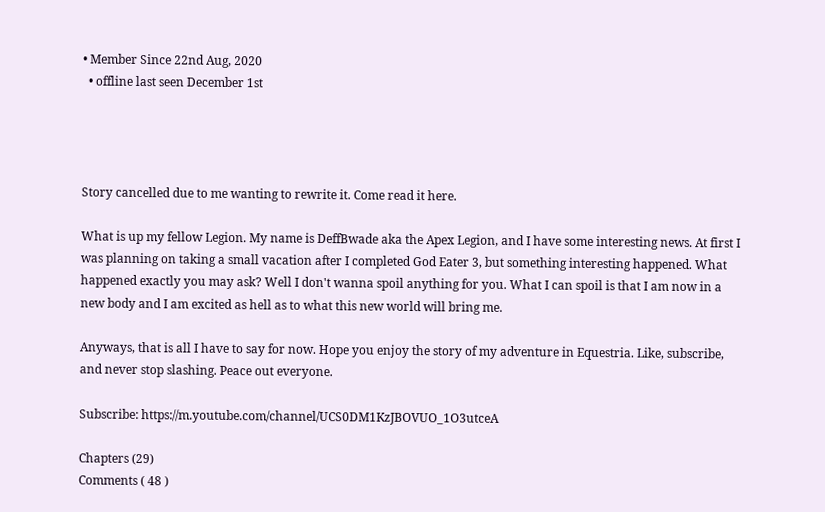• Member Since 22nd Aug, 2020
  • offline last seen December 1st




Story cancelled due to me wanting to rewrite it. Come read it here.

What is up my fellow Legion. My name is DeffBwade aka the Apex Legion, and I have some interesting news. At first I was planning on taking a small vacation after I completed God Eater 3, but something interesting happened. What happened exactly you may ask? Well I don't wanna spoil anything for you. What I can spoil is that I am now in a new body and I am excited as hell as to what this new world will bring me.

Anyways, that is all I have to say for now. Hope you enjoy the story of my adventure in Equestria. Like, subscribe, and never stop slashing. Peace out everyone.

Subscribe: https://m.youtube.com/channel/UCS0DM1KzJBOVUO_1O3utceA

Chapters (29)
Comments ( 48 )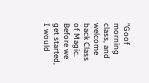"Goof morning class, and welcome back Class of Magic. Before we get started, I would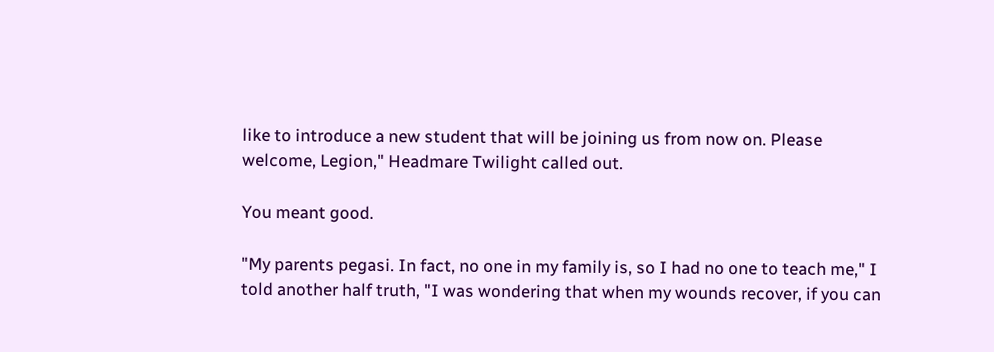like to introduce a new student that will be joining us from now on. Please welcome, Legion," Headmare Twilight called out.

You meant good.

"My parents pegasi. In fact, no one in my family is, so I had no one to teach me," I told another half truth, "I was wondering that when my wounds recover, if you can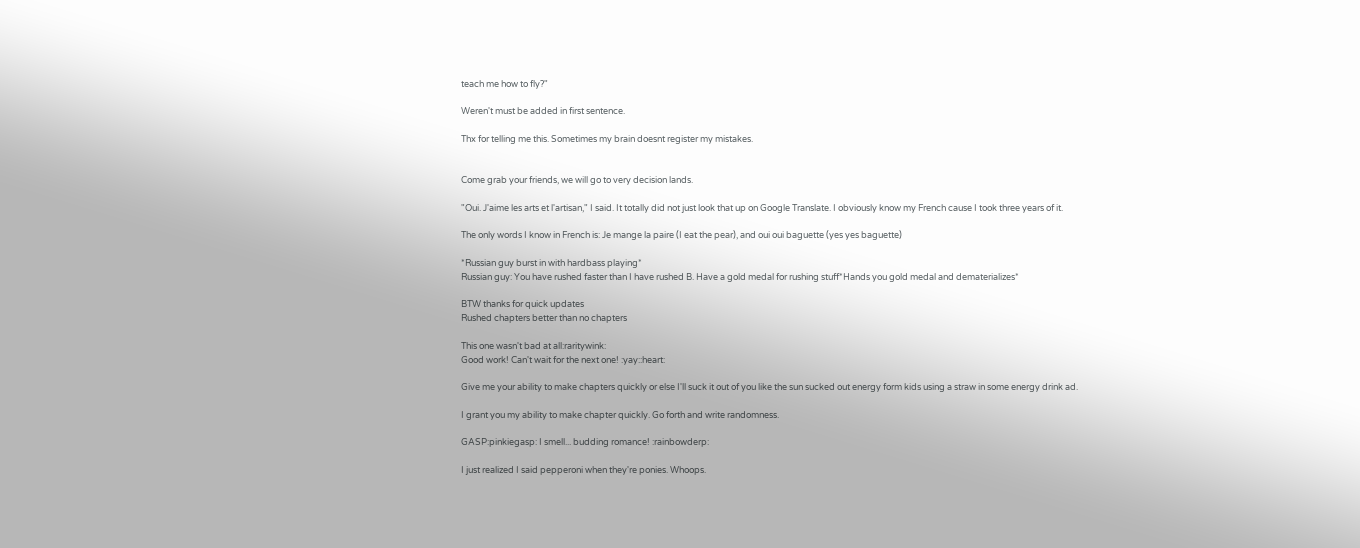teach me how to fly?"

Weren't must be added in first sentence.

Thx for telling me this. Sometimes my brain doesnt register my mistakes.


Come grab your friends, we will go to very decision lands.

"Oui. J'aime les arts et l'artisan," I said. It totally did not just look that up on Google Translate. I obviously know my French cause I took three years of it.

The only words I know in French is: Je mange la paire (I eat the pear), and oui oui baguette (yes yes baguette)

*Russian guy burst in with hardbass playing*
Russian guy: You have rushed faster than I have rushed B. Have a gold medal for rushing stuff*Hands you gold medal and dematerializes*

BTW thanks for quick updates
Rushed chapters better than no chapters

This one wasn't bad at all:raritywink:
Good work! Can't wait for the next one! :yay::heart:

Give me your ability to make chapters quickly or else I'll suck it out of you like the sun sucked out energy form kids using a straw in some energy drink ad.

I grant you my ability to make chapter quickly. Go forth and write randomness.

GASP:pinkiegasp: I smell... budding romance! :rainbowderp:

I just realized I said pepperoni when they're ponies. Whoops.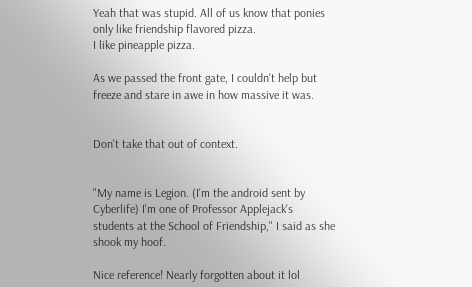Yeah that was stupid. All of us know that ponies only like friendship flavored pizza.
I like pineapple pizza.

As we passed the front gate, I couldn't help but freeze and stare in awe in how massive it was.


Don't take that out of context.


"My name is Legion. (I'm the android sent by Cyberlife) I'm one of Professor Applejack's students at the School of Friendship," I said as she shook my hoof.

Nice reference! Nearly forgotten about it lol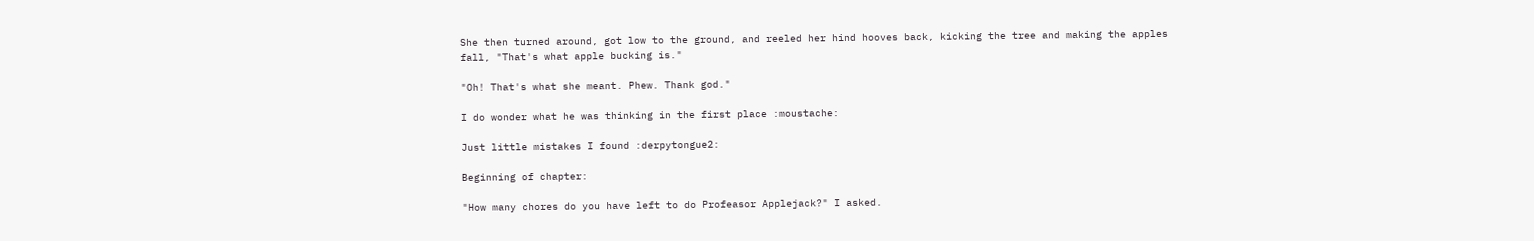She then turned around, got low to the ground, and reeled her hind hooves back, kicking the tree and making the apples fall, "That's what apple bucking is."

"Oh! That's what she meant. Phew. Thank god."

I do wonder what he was thinking in the first place :moustache:

Just little mistakes I found :derpytongue2:

Beginning of chapter:

"How many chores do you have left to do Profeasor Applejack?" I asked.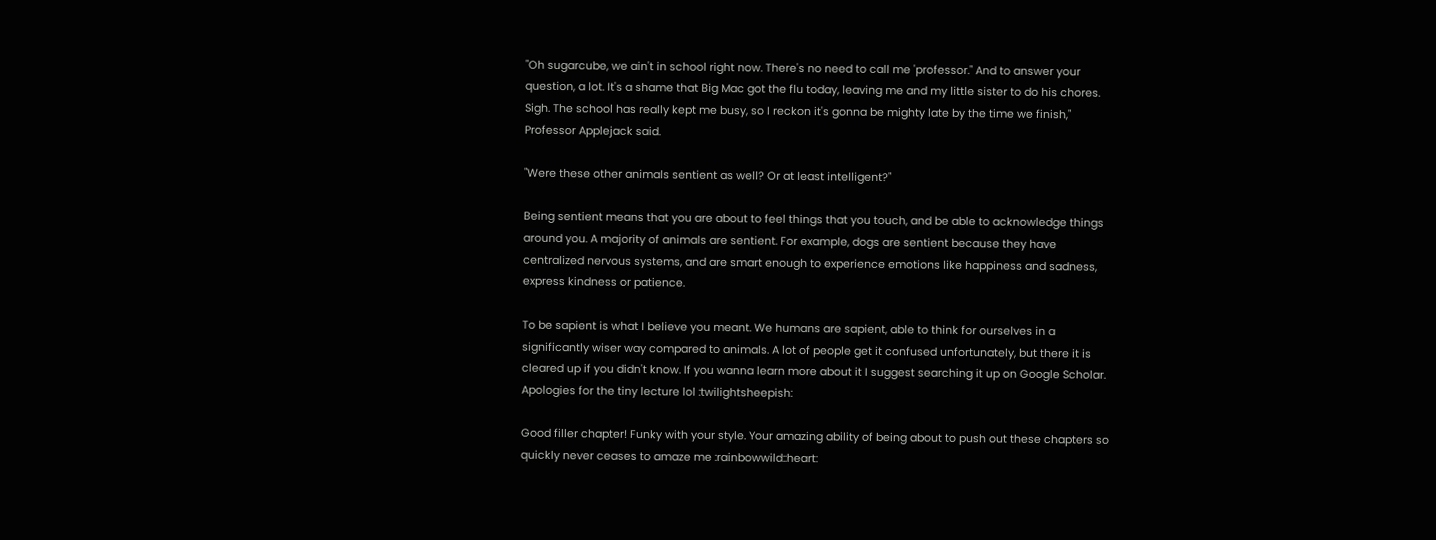"Oh sugarcube, we ain't in school right now. There's no need to call me 'professor." And to answer your question, a lot. It's a shame that Big Mac got the flu today, leaving me and my little sister to do his chores. Sigh. The school has really kept me busy, so I reckon it's gonna be mighty late by the time we finish," Professor Applejack said.

"Were these other animals sentient as well? Or at least intelligent?"

Being sentient means that you are about to feel things that you touch, and be able to acknowledge things around you. A majority of animals are sentient. For example, dogs are sentient because they have centralized nervous systems, and are smart enough to experience emotions like happiness and sadness, express kindness or patience.

To be sapient is what I believe you meant. We humans are sapient, able to think for ourselves in a significantly wiser way compared to animals. A lot of people get it confused unfortunately, but there it is cleared up if you didn't know. If you wanna learn more about it I suggest searching it up on Google Scholar. Apologies for the tiny lecture lol :twilightsheepish:

Good filler chapter! Funky with your style. Your amazing ability of being about to push out these chapters so quickly never ceases to amaze me :rainbowwild::heart: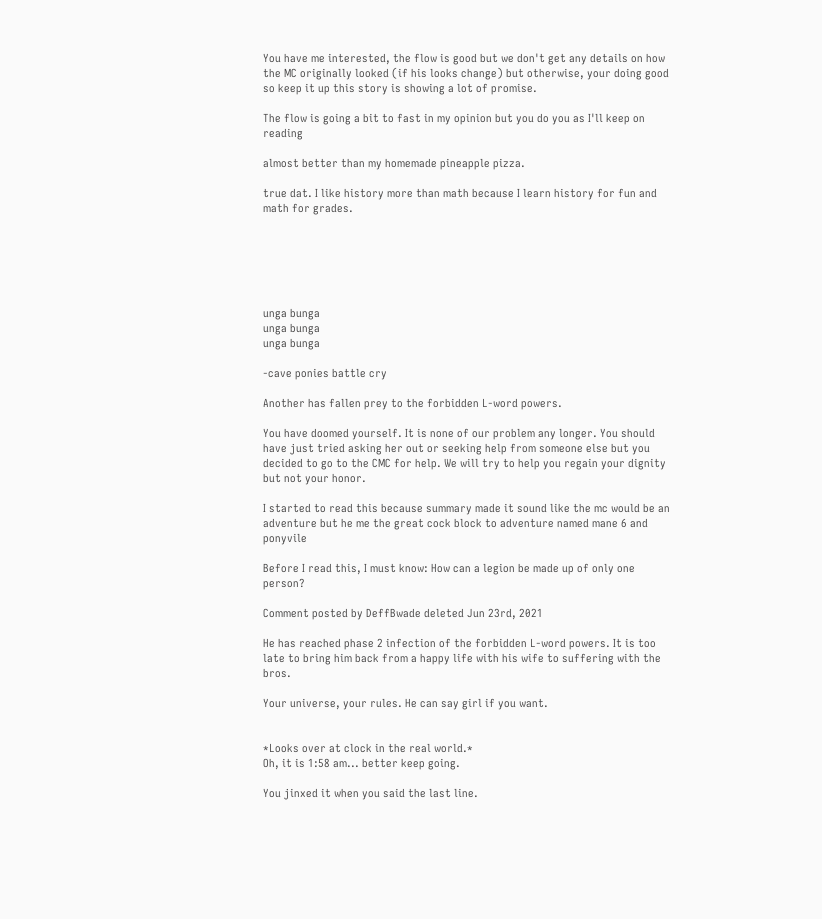You have me interested, the flow is good but we don't get any details on how the MC originally looked (if his looks change) but otherwise, your doing good so keep it up this story is showing a lot of promise.

The flow is going a bit to fast in my opinion but you do you as I'll keep on reading

almost better than my homemade pineapple pizza.

true dat. I like history more than math because I learn history for fun and math for grades.






unga bunga
unga bunga
unga bunga

-cave ponies battle cry

Another has fallen prey to the forbidden L-word powers.

You have doomed yourself. It is none of our problem any longer. You should have just tried asking her out or seeking help from someone else but you decided to go to the CMC for help. We will try to help you regain your dignity but not your honor.

I started to read this because summary made it sound like the mc would be an adventure but he me the great cock block to adventure named mane 6 and ponyvile

Before I read this, I must know: How can a legion be made up of only one person?

Comment posted by DeffBwade deleted Jun 23rd, 2021

He has reached phase 2 infection of the forbidden L-word powers. It is too late to bring him back from a happy life with his wife to suffering with the bros.

Your universe, your rules. He can say girl if you want.


*Looks over at clock in the real world.*
Oh, it is 1:58 am... better keep going.

You jinxed it when you said the last line.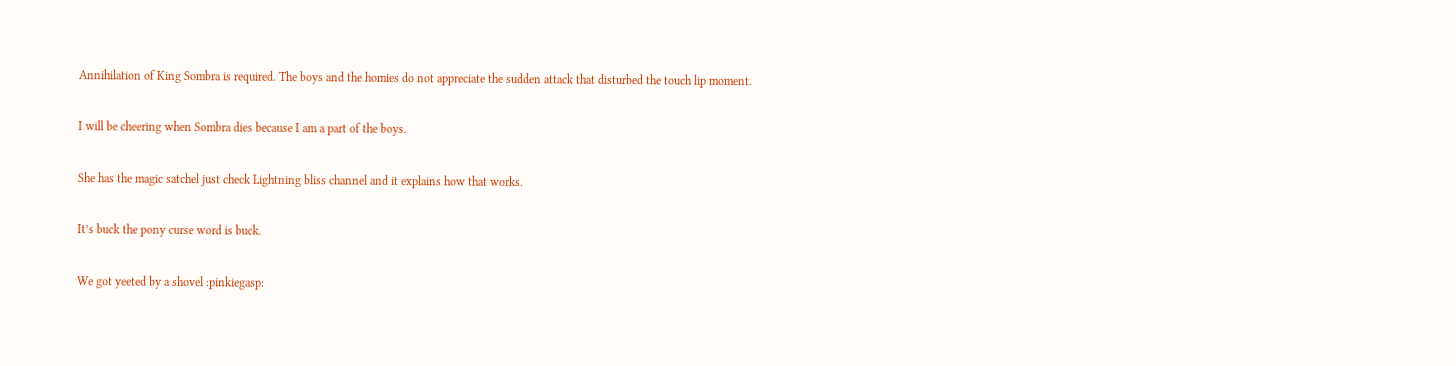Annihilation of King Sombra is required. The boys and the homies do not appreciate the sudden attack that disturbed the touch lip moment.

I will be cheering when Sombra dies because I am a part of the boys.

She has the magic satchel just check Lightning bliss channel and it explains how that works.

It’s buck the pony curse word is buck.

We got yeeted by a shovel :pinkiegasp: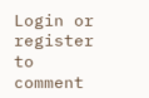Login or register to comment